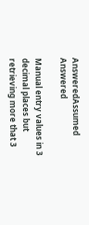AnsweredAssumed Answered

Manual entry values in 3 decimal places but retrieving more that 3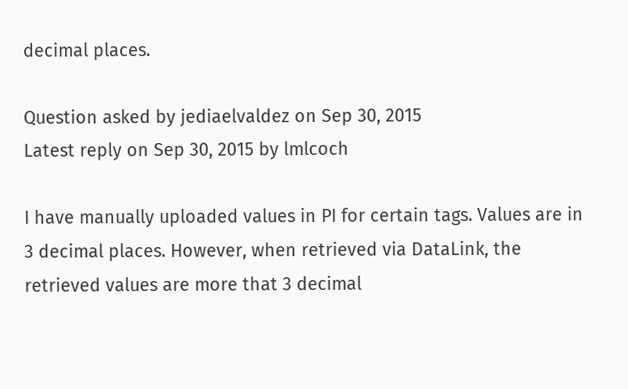decimal places.

Question asked by jediaelvaldez on Sep 30, 2015
Latest reply on Sep 30, 2015 by lmlcoch

I have manually uploaded values in PI for certain tags. Values are in 3 decimal places. However, when retrieved via DataLink, the retrieved values are more that 3 decimal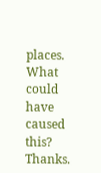places. What could have caused this? Thanks.